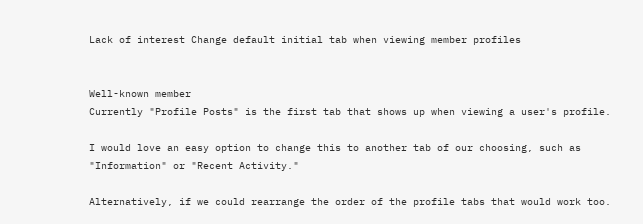Lack of interest Change default initial tab when viewing member profiles


Well-known member
Currently "Profile Posts" is the first tab that shows up when viewing a user's profile.

I would love an easy option to change this to another tab of our choosing, such as "Information" or "Recent Activity."

Alternatively, if we could rearrange the order of the profile tabs that would work too.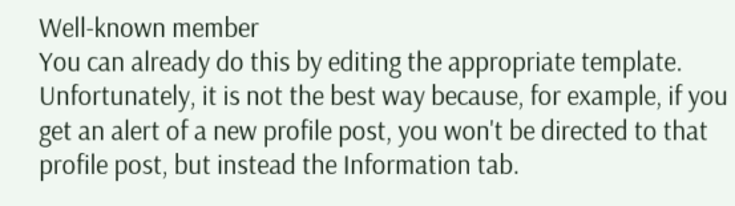Well-known member
You can already do this by editing the appropriate template. Unfortunately, it is not the best way because, for example, if you get an alert of a new profile post, you won't be directed to that profile post, but instead the Information tab.